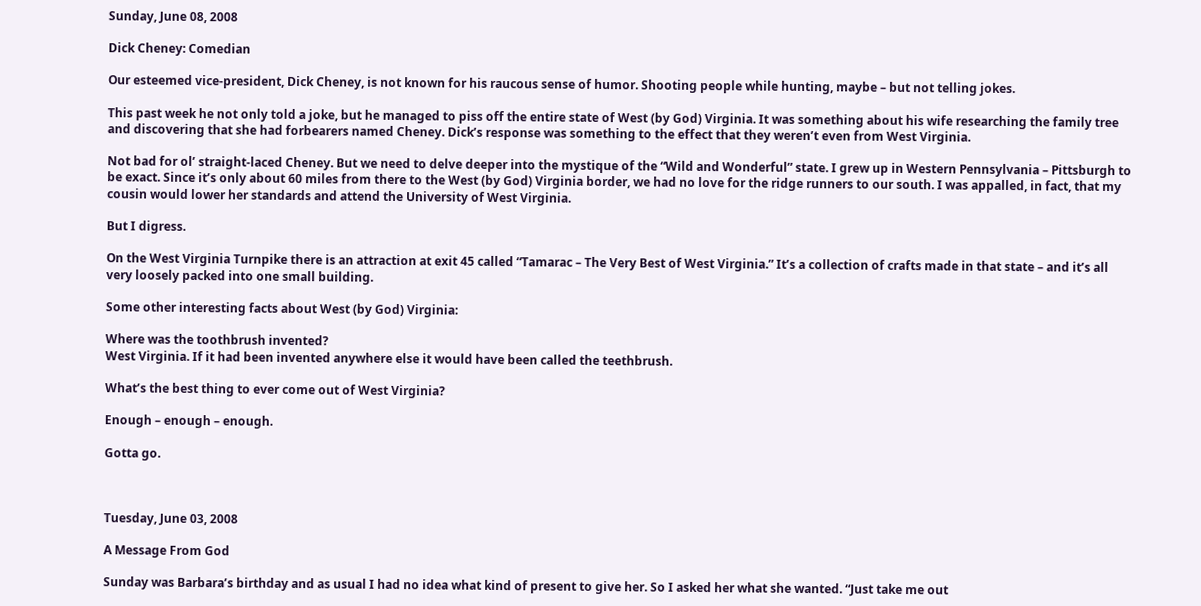Sunday, June 08, 2008

Dick Cheney: Comedian

Our esteemed vice-president, Dick Cheney, is not known for his raucous sense of humor. Shooting people while hunting, maybe – but not telling jokes.

This past week he not only told a joke, but he managed to piss off the entire state of West (by God) Virginia. It was something about his wife researching the family tree and discovering that she had forbearers named Cheney. Dick’s response was something to the effect that they weren’t even from West Virginia.

Not bad for ol’ straight-laced Cheney. But we need to delve deeper into the mystique of the “Wild and Wonderful” state. I grew up in Western Pennsylvania – Pittsburgh to be exact. Since it’s only about 60 miles from there to the West (by God) Virginia border, we had no love for the ridge runners to our south. I was appalled, in fact, that my cousin would lower her standards and attend the University of West Virginia.

But I digress.

On the West Virginia Turnpike there is an attraction at exit 45 called “Tamarac – The Very Best of West Virginia.” It’s a collection of crafts made in that state – and it’s all very loosely packed into one small building.

Some other interesting facts about West (by God) Virginia:

Where was the toothbrush invented?
West Virginia. If it had been invented anywhere else it would have been called the teethbrush.

What’s the best thing to ever come out of West Virginia?

Enough – enough – enough.

Gotta go.



Tuesday, June 03, 2008

A Message From God

Sunday was Barbara’s birthday and as usual I had no idea what kind of present to give her. So I asked her what she wanted. “Just take me out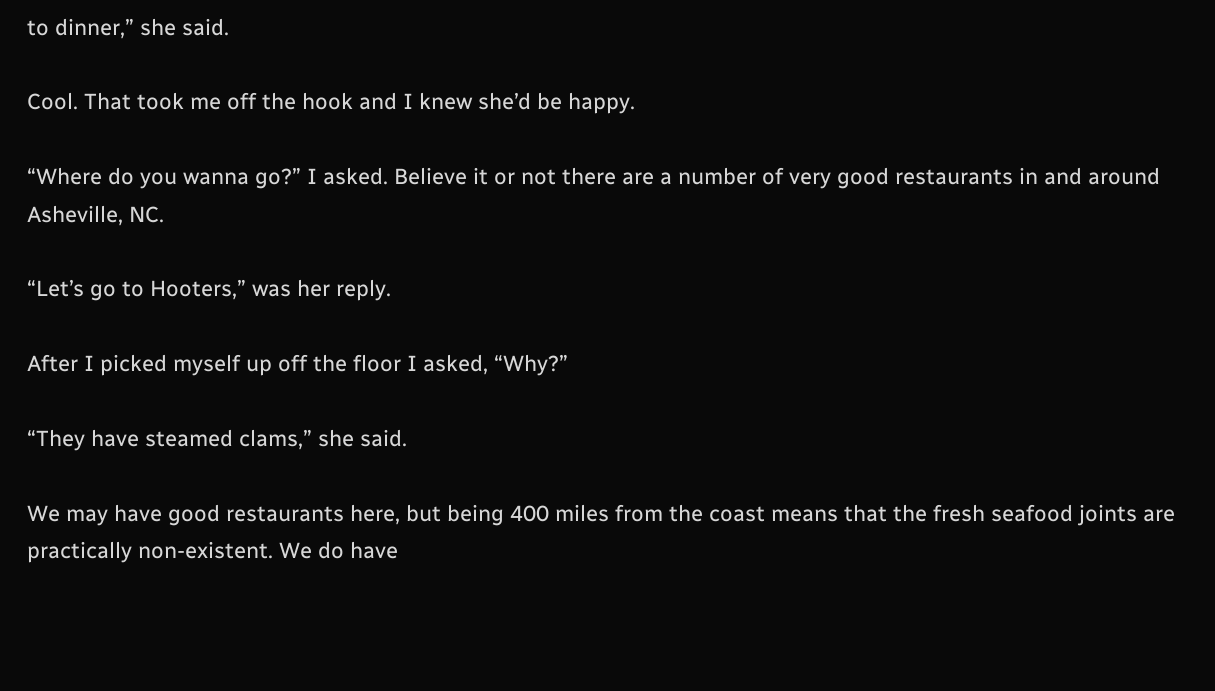to dinner,” she said.

Cool. That took me off the hook and I knew she’d be happy.

“Where do you wanna go?” I asked. Believe it or not there are a number of very good restaurants in and around Asheville, NC.

“Let’s go to Hooters,” was her reply.

After I picked myself up off the floor I asked, “Why?”

“They have steamed clams,” she said.

We may have good restaurants here, but being 400 miles from the coast means that the fresh seafood joints are practically non-existent. We do have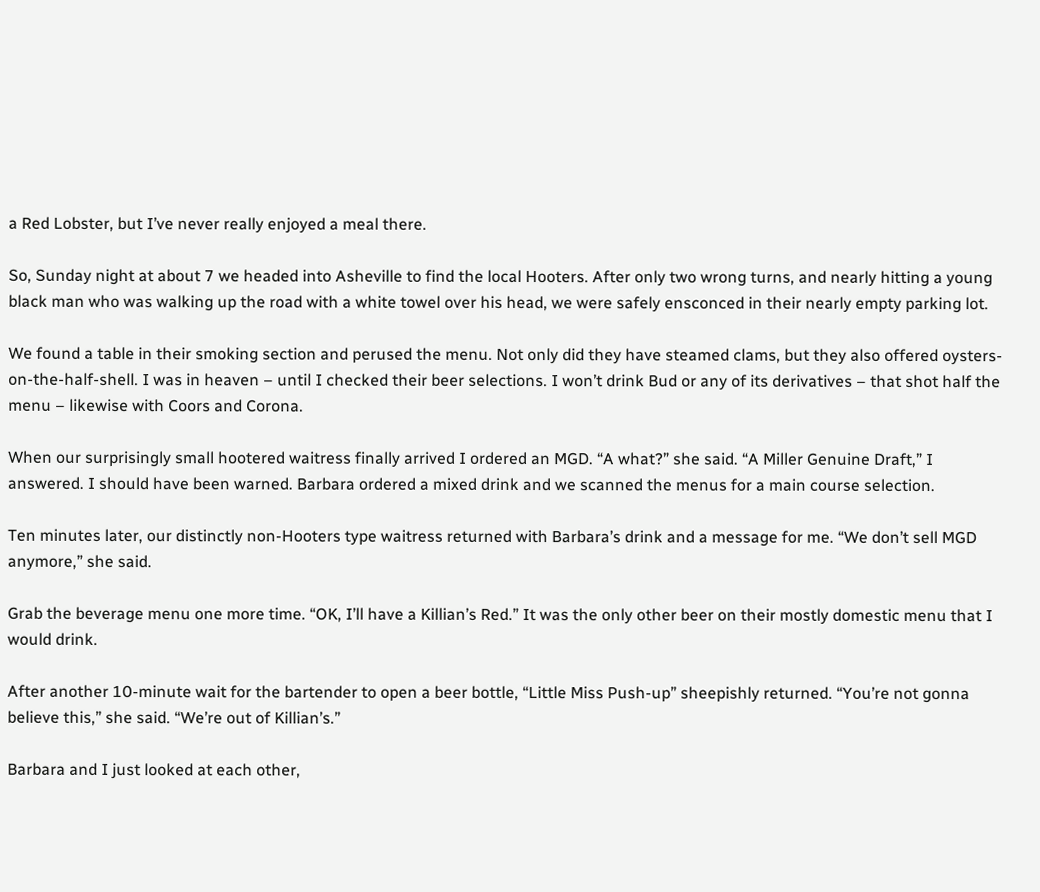a Red Lobster, but I’ve never really enjoyed a meal there.

So, Sunday night at about 7 we headed into Asheville to find the local Hooters. After only two wrong turns, and nearly hitting a young black man who was walking up the road with a white towel over his head, we were safely ensconced in their nearly empty parking lot.

We found a table in their smoking section and perused the menu. Not only did they have steamed clams, but they also offered oysters-on-the-half-shell. I was in heaven – until I checked their beer selections. I won’t drink Bud or any of its derivatives – that shot half the menu – likewise with Coors and Corona.

When our surprisingly small hootered waitress finally arrived I ordered an MGD. “A what?” she said. “A Miller Genuine Draft,” I answered. I should have been warned. Barbara ordered a mixed drink and we scanned the menus for a main course selection.

Ten minutes later, our distinctly non-Hooters type waitress returned with Barbara’s drink and a message for me. “We don’t sell MGD anymore,” she said.

Grab the beverage menu one more time. “OK, I’ll have a Killian’s Red.” It was the only other beer on their mostly domestic menu that I would drink.

After another 10-minute wait for the bartender to open a beer bottle, “Little Miss Push-up” sheepishly returned. “You’re not gonna believe this,” she said. “We’re out of Killian’s.”

Barbara and I just looked at each other,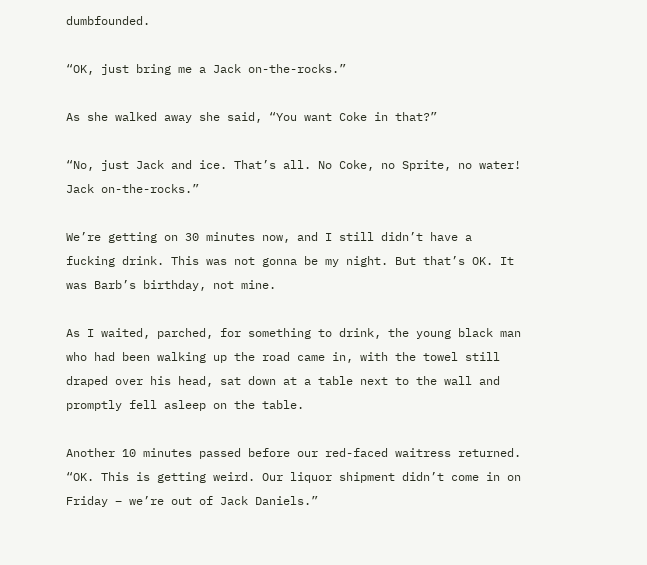dumbfounded.

“OK, just bring me a Jack on-the-rocks.”

As she walked away she said, “You want Coke in that?”

“No, just Jack and ice. That’s all. No Coke, no Sprite, no water! Jack on-the-rocks.”

We’re getting on 30 minutes now, and I still didn’t have a fucking drink. This was not gonna be my night. But that’s OK. It was Barb’s birthday, not mine.

As I waited, parched, for something to drink, the young black man who had been walking up the road came in, with the towel still draped over his head, sat down at a table next to the wall and promptly fell asleep on the table.

Another 10 minutes passed before our red-faced waitress returned. “OK. This is getting weird. Our liquor shipment didn’t come in on Friday – we’re out of Jack Daniels.”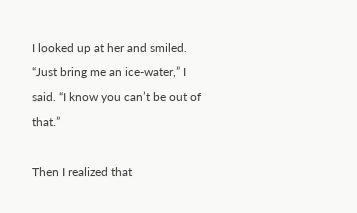I looked up at her and smiled. “Just bring me an ice-water,” I said. “I know you can’t be out of that.”

Then I realized that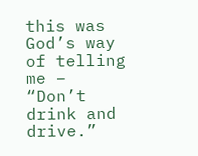this was God’s way of telling me – “Don’t drink and drive.”